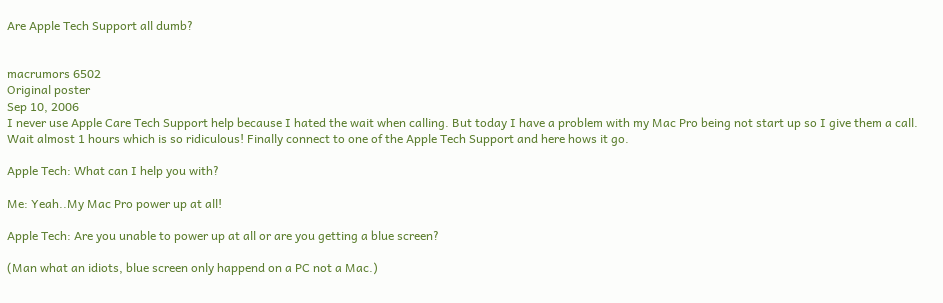Are Apple Tech Support all dumb?


macrumors 6502
Original poster
Sep 10, 2006
I never use Apple Care Tech Support help because I hated the wait when calling. But today I have a problem with my Mac Pro being not start up so I give them a call. Wait almost 1 hours which is so ridiculous! Finally connect to one of the Apple Tech Support and here hows it go.

Apple Tech: What can I help you with?

Me: Yeah..My Mac Pro power up at all!

Apple Tech: Are you unable to power up at all or are you getting a blue screen?

(Man what an idiots, blue screen only happend on a PC not a Mac.)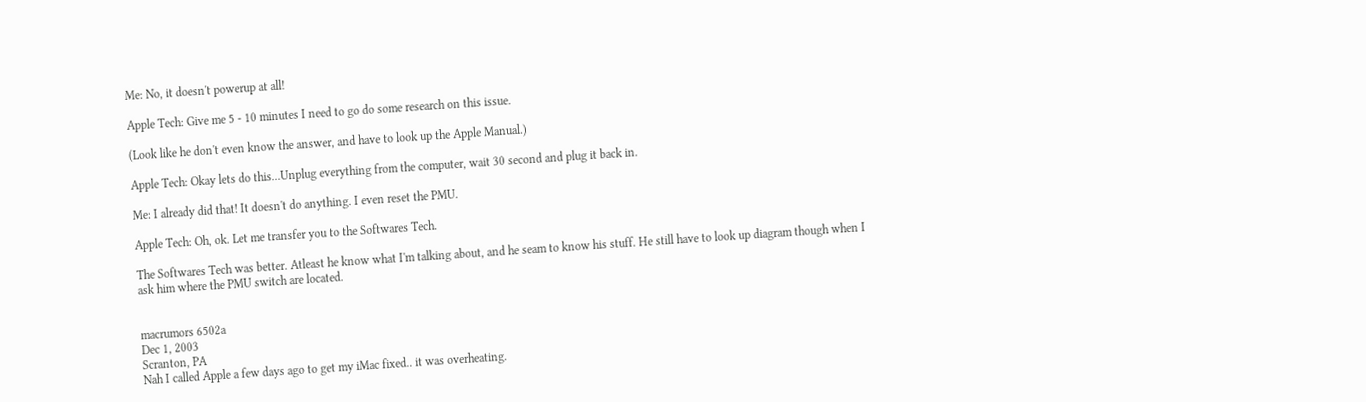Me: No, it doesn't powerup at all!

Apple Tech: Give me 5 - 10 minutes I need to go do some research on this issue.

(Look like he don't even know the answer, and have to look up the Apple Manual.)

Apple Tech: Okay lets do this...Unplug everything from the computer, wait 30 second and plug it back in.

Me: I already did that! It doesn't do anything. I even reset the PMU.

Apple Tech: Oh, ok. Let me transfer you to the Softwares Tech.

The Softwares Tech was better. Atleast he know what I'm talking about, and he seam to know his stuff. He still have to look up diagram though when I ask him where the PMU switch are located.


macrumors 6502a
Dec 1, 2003
Scranton, PA
Nah I called Apple a few days ago to get my iMac fixed.. it was overheating.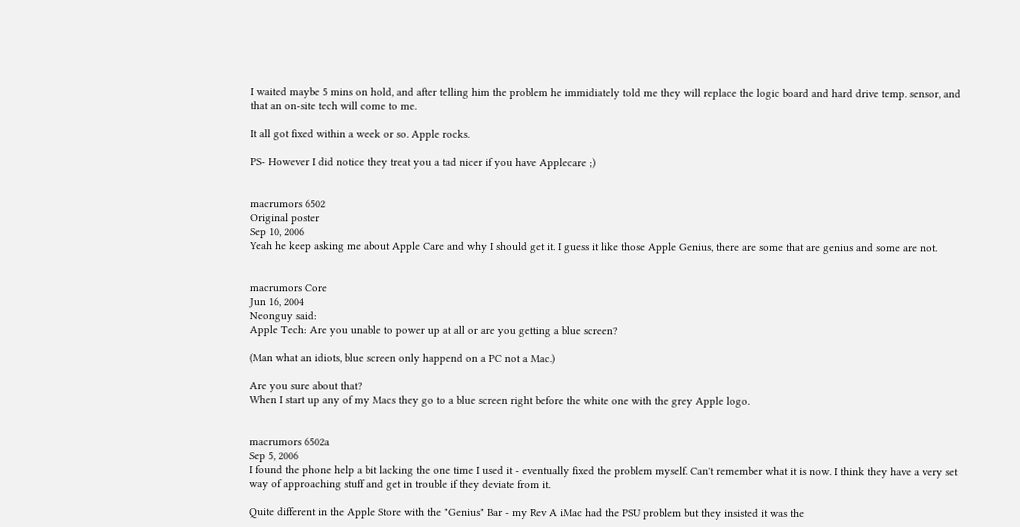I waited maybe 5 mins on hold, and after telling him the problem he immidiately told me they will replace the logic board and hard drive temp. sensor, and that an on-site tech will come to me.

It all got fixed within a week or so. Apple rocks.

PS- However I did notice they treat you a tad nicer if you have Applecare ;)


macrumors 6502
Original poster
Sep 10, 2006
Yeah he keep asking me about Apple Care and why I should get it. I guess it like those Apple Genius, there are some that are genius and some are not.


macrumors Core
Jun 16, 2004
Neonguy said:
Apple Tech: Are you unable to power up at all or are you getting a blue screen?

(Man what an idiots, blue screen only happend on a PC not a Mac.)

Are you sure about that?
When I start up any of my Macs they go to a blue screen right before the white one with the grey Apple logo.


macrumors 6502a
Sep 5, 2006
I found the phone help a bit lacking the one time I used it - eventually fixed the problem myself. Can't remember what it is now. I think they have a very set way of approaching stuff and get in trouble if they deviate from it.

Quite different in the Apple Store with the "Genius" Bar - my Rev A iMac had the PSU problem but they insisted it was the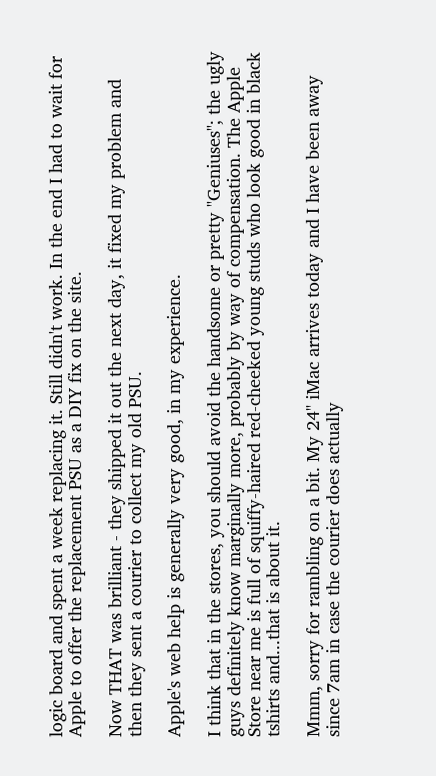logic board and spent a week replacing it. Still didn't work. In the end I had to wait for Apple to offer the replacement PSU as a DIY fix on the site.

Now THAT was brilliant - they shipped it out the next day, it fixed my problem and then they sent a courier to collect my old PSU.

Apple's web help is generally very good, in my experience.

I think that in the stores, you should avoid the handsome or pretty "Geniuses"; the ugly guys definitely know marginally more, probably by way of compensation. The Apple Store near me is full of squiffy-haired red-cheeked young studs who look good in black tshirts and...that is about it.

Mmm, sorry for rambling on a bit. My 24" iMac arrives today and I have been away since 7am in case the courier does actually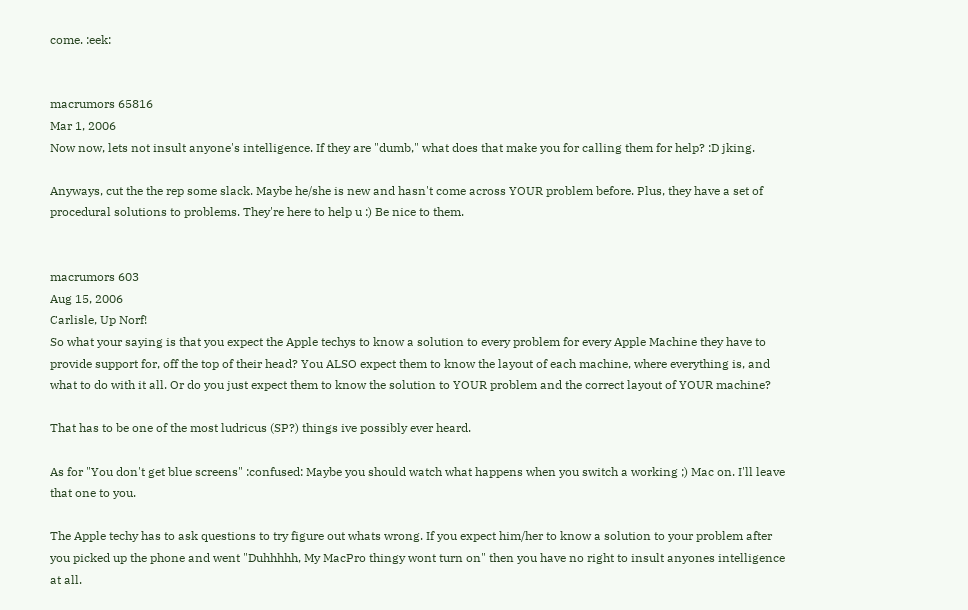come. :eek:


macrumors 65816
Mar 1, 2006
Now now, lets not insult anyone's intelligence. If they are "dumb," what does that make you for calling them for help? :D jking.

Anyways, cut the the rep some slack. Maybe he/she is new and hasn't come across YOUR problem before. Plus, they have a set of procedural solutions to problems. They're here to help u :) Be nice to them.


macrumors 603
Aug 15, 2006
Carlisle, Up Norf!
So what your saying is that you expect the Apple techys to know a solution to every problem for every Apple Machine they have to provide support for, off the top of their head? You ALSO expect them to know the layout of each machine, where everything is, and what to do with it all. Or do you just expect them to know the solution to YOUR problem and the correct layout of YOUR machine?

That has to be one of the most ludricus (SP?) things ive possibly ever heard.

As for "You don't get blue screens" :confused: Maybe you should watch what happens when you switch a working ;) Mac on. I'll leave that one to you.

The Apple techy has to ask questions to try figure out whats wrong. If you expect him/her to know a solution to your problem after you picked up the phone and went "Duhhhhh, My MacPro thingy wont turn on" then you have no right to insult anyones intelligence at all.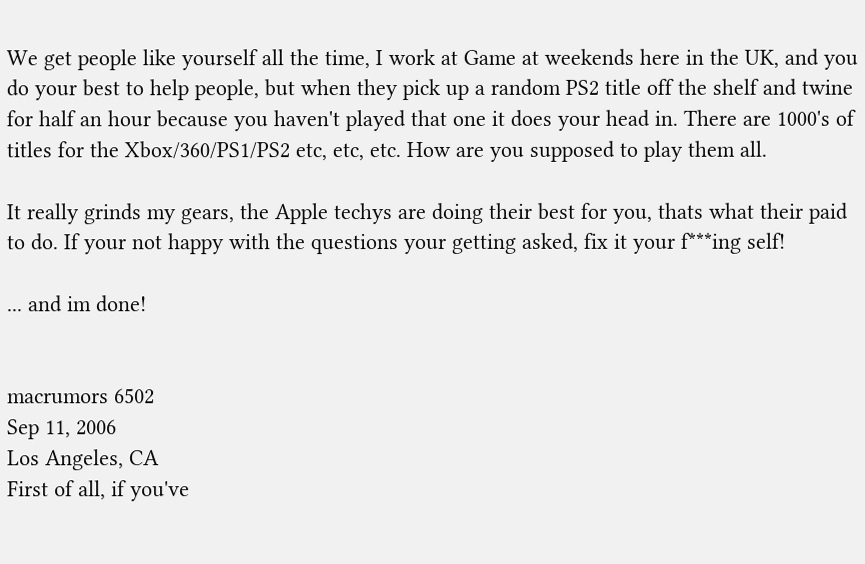We get people like yourself all the time, I work at Game at weekends here in the UK, and you do your best to help people, but when they pick up a random PS2 title off the shelf and twine for half an hour because you haven't played that one it does your head in. There are 1000's of titles for the Xbox/360/PS1/PS2 etc, etc, etc. How are you supposed to play them all.

It really grinds my gears, the Apple techys are doing their best for you, thats what their paid to do. If your not happy with the questions your getting asked, fix it your f***ing self!

... and im done!


macrumors 6502
Sep 11, 2006
Los Angeles, CA
First of all, if you've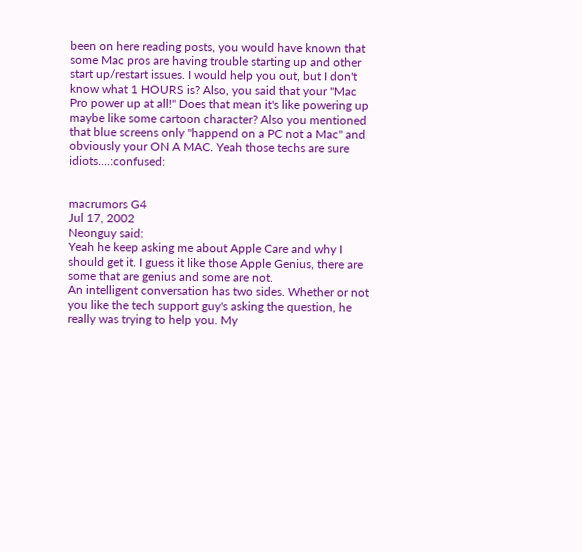been on here reading posts, you would have known that some Mac pros are having trouble starting up and other start up/restart issues. I would help you out, but I don't know what 1 HOURS is? Also, you said that your "Mac Pro power up at all!" Does that mean it's like powering up maybe like some cartoon character? Also you mentioned that blue screens only "happend on a PC not a Mac" and obviously your ON A MAC. Yeah those techs are sure idiots....:confused:


macrumors G4
Jul 17, 2002
Neonguy said:
Yeah he keep asking me about Apple Care and why I should get it. I guess it like those Apple Genius, there are some that are genius and some are not.
An intelligent conversation has two sides. Whether or not you like the tech support guy's asking the question, he really was trying to help you. My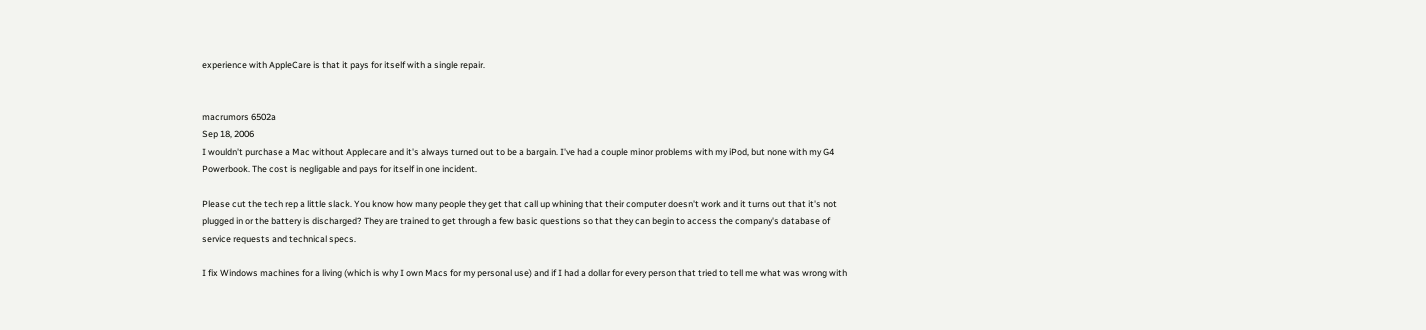experience with AppleCare is that it pays for itself with a single repair.


macrumors 6502a
Sep 18, 2006
I wouldn't purchase a Mac without Applecare and it's always turned out to be a bargain. I've had a couple minor problems with my iPod, but none with my G4 Powerbook. The cost is negligable and pays for itself in one incident.

Please cut the tech rep a little slack. You know how many people they get that call up whining that their computer doesn't work and it turns out that it's not plugged in or the battery is discharged? They are trained to get through a few basic questions so that they can begin to access the company's database of service requests and technical specs.

I fix Windows machines for a living (which is why I own Macs for my personal use) and if I had a dollar for every person that tried to tell me what was wrong with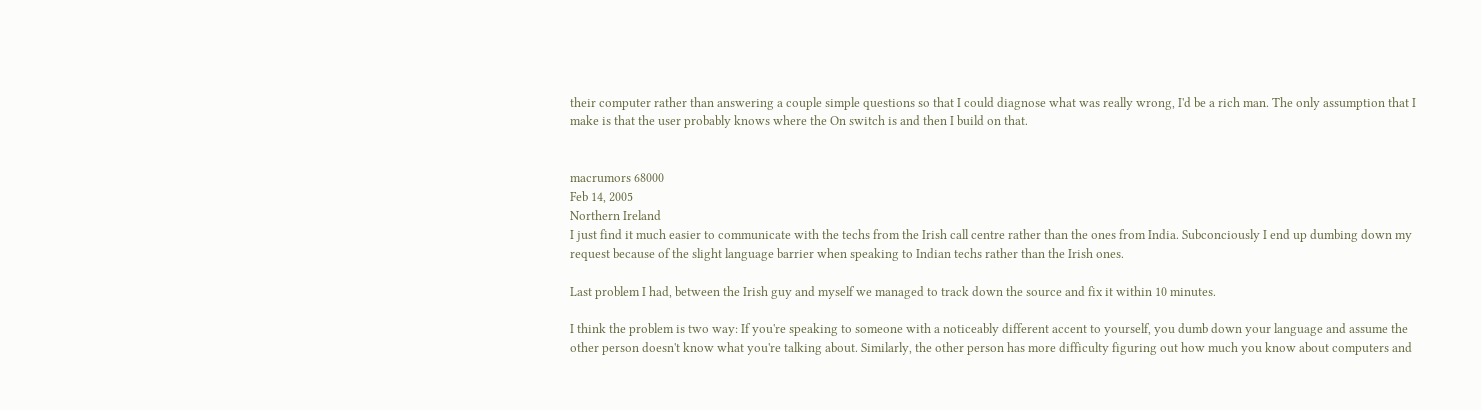their computer rather than answering a couple simple questions so that I could diagnose what was really wrong, I'd be a rich man. The only assumption that I make is that the user probably knows where the On switch is and then I build on that.


macrumors 68000
Feb 14, 2005
Northern Ireland
I just find it much easier to communicate with the techs from the Irish call centre rather than the ones from India. Subconciously I end up dumbing down my request because of the slight language barrier when speaking to Indian techs rather than the Irish ones.

Last problem I had, between the Irish guy and myself we managed to track down the source and fix it within 10 minutes.

I think the problem is two way: If you're speaking to someone with a noticeably different accent to yourself, you dumb down your language and assume the other person doesn't know what you're talking about. Similarly, the other person has more difficulty figuring out how much you know about computers and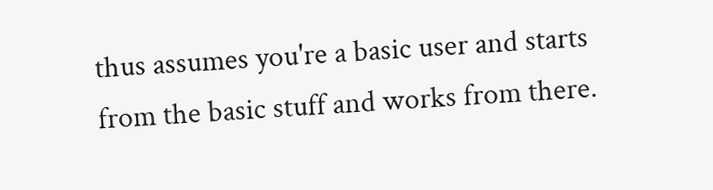thus assumes you're a basic user and starts from the basic stuff and works from there.